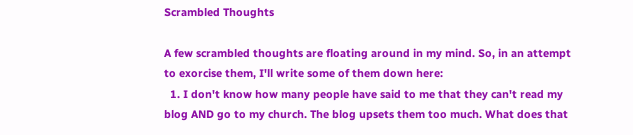Scrambled Thoughts

A few scrambled thoughts are floating around in my mind. So, in an attempt to exorcise them, I'll write some of them down here:
  1. I don't know how many people have said to me that they can't read my blog AND go to my church. The blog upsets them too much. What does that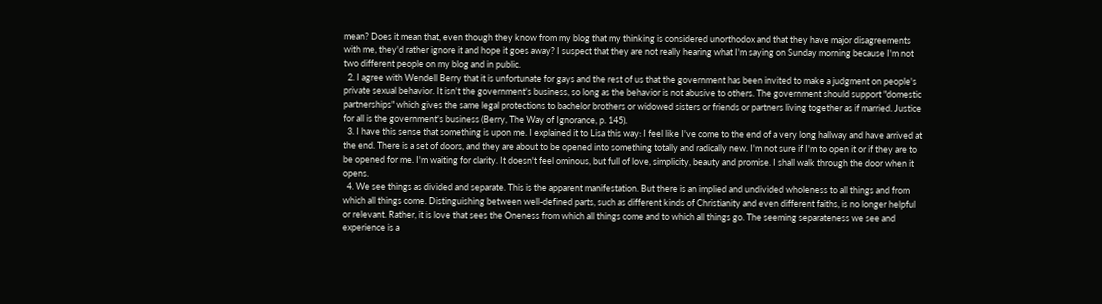mean? Does it mean that, even though they know from my blog that my thinking is considered unorthodox and that they have major disagreements with me, they'd rather ignore it and hope it goes away? I suspect that they are not really hearing what I'm saying on Sunday morning because I'm not two different people on my blog and in public.
  2. I agree with Wendell Berry that it is unfortunate for gays and the rest of us that the government has been invited to make a judgment on people's private sexual behavior. It isn't the government's business, so long as the behavior is not abusive to others. The government should support "domestic partnerships" which gives the same legal protections to bachelor brothers or widowed sisters or friends or partners living together as if married. Justice for all is the government's business (Berry, The Way of Ignorance, p. 145).
  3. I have this sense that something is upon me. I explained it to Lisa this way: I feel like I've come to the end of a very long hallway and have arrived at the end. There is a set of doors, and they are about to be opened into something totally and radically new. I'm not sure if I'm to open it or if they are to be opened for me. I'm waiting for clarity. It doesn't feel ominous, but full of love, simplicity, beauty and promise. I shall walk through the door when it opens.
  4. We see things as divided and separate. This is the apparent manifestation. But there is an implied and undivided wholeness to all things and from which all things come. Distinguishing between well-defined parts, such as different kinds of Christianity and even different faiths, is no longer helpful or relevant. Rather, it is love that sees the Oneness from which all things come and to which all things go. The seeming separateness we see and experience is a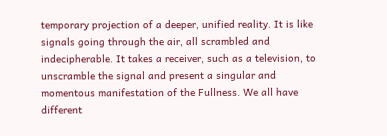temporary projection of a deeper, unified reality. It is like signals going through the air, all scrambled and indecipherable. It takes a receiver, such as a television, to unscramble the signal and present a singular and momentous manifestation of the Fullness. We all have different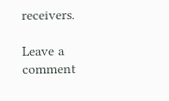receivers.

Leave a comment